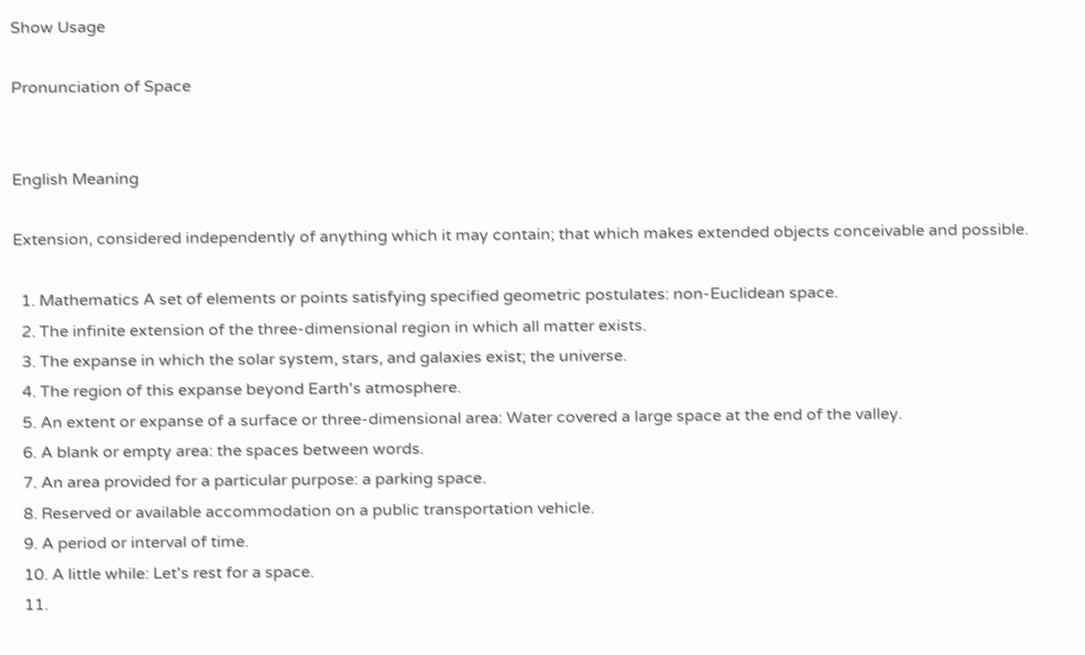Show Usage

Pronunciation of Space


English Meaning

Extension, considered independently of anything which it may contain; that which makes extended objects conceivable and possible.

  1. Mathematics A set of elements or points satisfying specified geometric postulates: non-Euclidean space.
  2. The infinite extension of the three-dimensional region in which all matter exists.
  3. The expanse in which the solar system, stars, and galaxies exist; the universe.
  4. The region of this expanse beyond Earth's atmosphere.
  5. An extent or expanse of a surface or three-dimensional area: Water covered a large space at the end of the valley.
  6. A blank or empty area: the spaces between words.
  7. An area provided for a particular purpose: a parking space.
  8. Reserved or available accommodation on a public transportation vehicle.
  9. A period or interval of time.
  10. A little while: Let's rest for a space.
  11.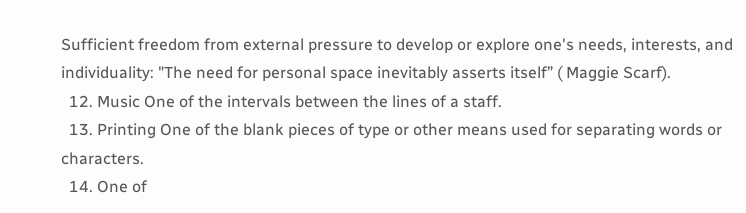Sufficient freedom from external pressure to develop or explore one's needs, interests, and individuality: "The need for personal space inevitably asserts itself” ( Maggie Scarf).
  12. Music One of the intervals between the lines of a staff.
  13. Printing One of the blank pieces of type or other means used for separating words or characters.
  14. One of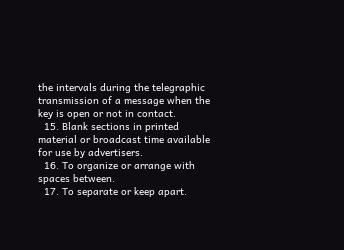the intervals during the telegraphic transmission of a message when the key is open or not in contact.
  15. Blank sections in printed material or broadcast time available for use by advertisers.
  16. To organize or arrange with spaces between.
  17. To separate or keep apart.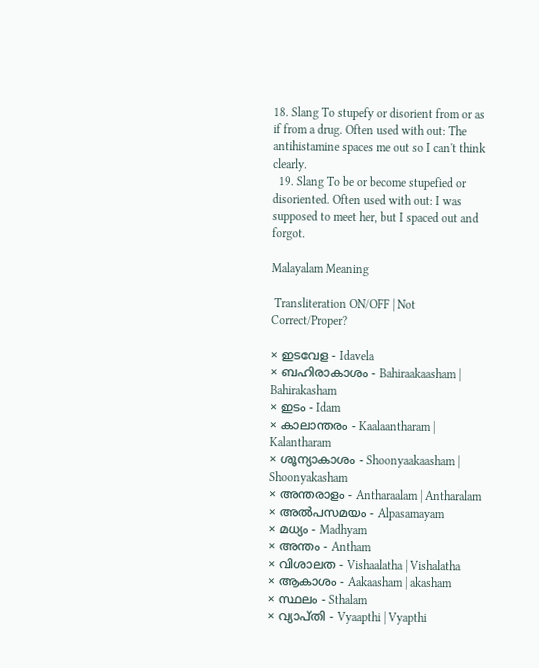18. Slang To stupefy or disorient from or as if from a drug. Often used with out: The antihistamine spaces me out so I can't think clearly.
  19. Slang To be or become stupefied or disoriented. Often used with out: I was supposed to meet her, but I spaced out and forgot.

Malayalam Meaning

 Transliteration ON/OFF | Not Correct/Proper?

× ഇടവേള - Idavela
× ബഹിരാകാശം - Bahiraakaasham | Bahirakasham
× ഇടം - Idam
× കാലാന്തരം - Kaalaantharam | Kalantharam
× ശൂന്യാകാശം - Shoonyaakaasham | Shoonyakasham
× അന്തരാളം - Antharaalam | Antharalam
× അല്‍പസമയം - Alpasamayam
× മധ്യം - Madhyam
× അന്തം - Antham
× വിശാലത - Vishaalatha | Vishalatha
× ആകാശം - Aakaasham | akasham
× സ്ഥലം - Sthalam
× വ്യാപ്‌തി - Vyaapthi | Vyapthi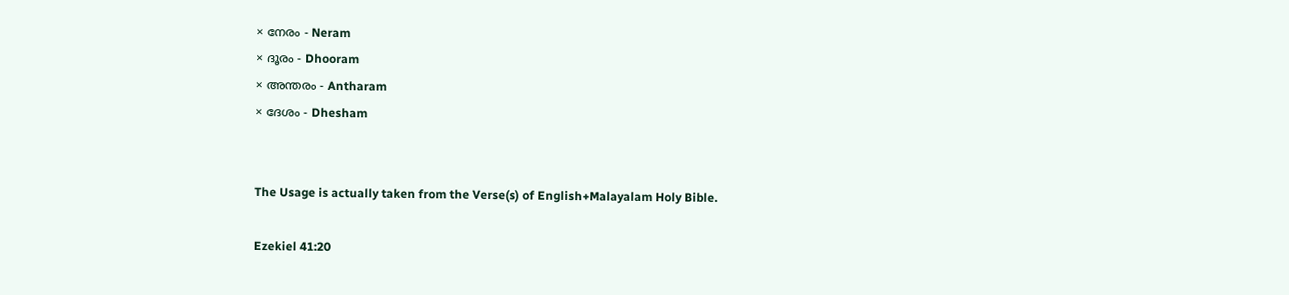× നേരം - Neram
× ദൂരം - Dhooram
× അന്തരം - Antharam
× ദേശം - Dhesham


The Usage is actually taken from the Verse(s) of English+Malayalam Holy Bible.

Ezekiel 41:20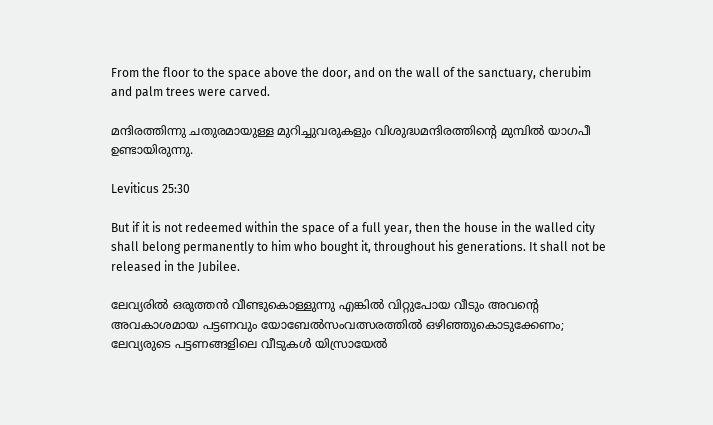From the floor to the space above the door, and on the wall of the sanctuary, cherubim and palm trees were carved.

മന്ദിരത്തിന്നു ചതുരമായുള്ള മുറിച്ചുവരുകളും വിശുദ്ധമന്ദിരത്തിന്റെ മുമ്പിൽ യാഗപീ ഉണ്ടായിരുന്നു.

Leviticus 25:30

But if it is not redeemed within the space of a full year, then the house in the walled city shall belong permanently to him who bought it, throughout his generations. It shall not be released in the Jubilee.

ലേവ്യരിൽ ഒരുത്തൻ വീണ്ടുകൊള്ളുന്നു എങ്കിൽ വിറ്റുപോയ വീടും അവന്റെ അവകാശമായ പട്ടണവും യോബേൽസംവത്സരത്തിൽ ഒഴിഞ്ഞുകൊടുക്കേണം; ലേവ്യരുടെ പട്ടണങ്ങളിലെ വീടുകൾ യിസ്രായേൽ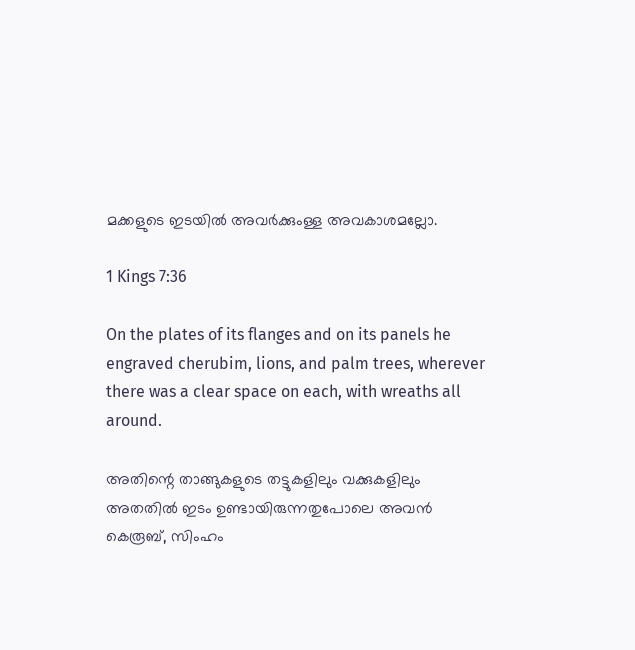മക്കളുടെ ഇടയിൽ അവർക്കുംള്ള അവകാശമല്ലോ.

1 Kings 7:36

On the plates of its flanges and on its panels he engraved cherubim, lions, and palm trees, wherever there was a clear space on each, with wreaths all around.

അതിന്റെ താങ്ങുകളുടെ തട്ടുകളിലും വക്കുകളിലും അതതിൽ ഇടം ഉണ്ടായിരുന്നതുപോലെ അവൻ കെരൂബ്, സിംഹം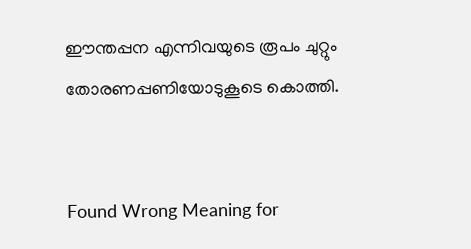ഈന്തപ്പന എന്നിവയുടെ രൂപം ചുറ്റും തോരണപ്പണിയോടുകൂടെ കൊത്തി.


Found Wrong Meaning for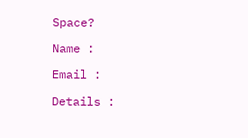Space?

Name :

Email :

Details :